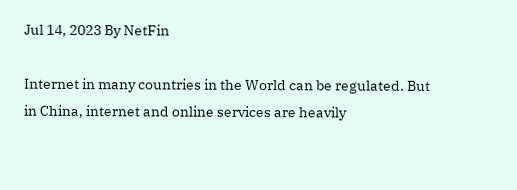Jul 14, 2023 By NetFin

Internet in many countries in the World can be regulated. But in China, internet and online services are heavily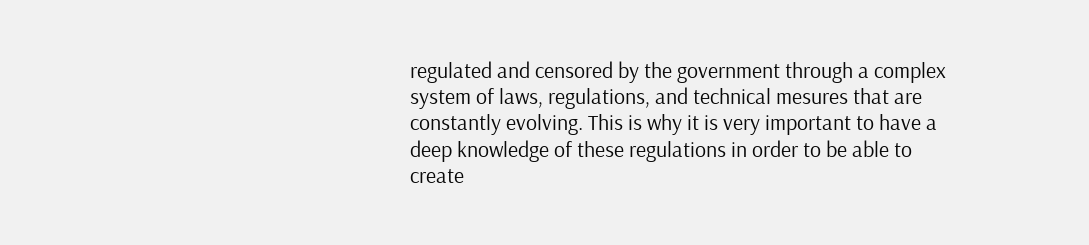regulated and censored by the government through a complex system of laws, regulations, and technical mesures that are constantly evolving. This is why it is very important to have a deep knowledge of these regulations in order to be able to create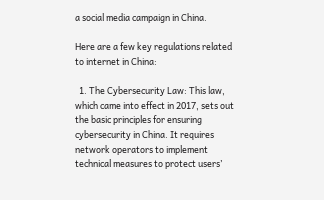a social media campaign in China.

Here are a few key regulations related to internet in China:

  1. The Cybersecurity Law: This law, which came into effect in 2017, sets out the basic principles for ensuring cybersecurity in China. It requires network operators to implement technical measures to protect users’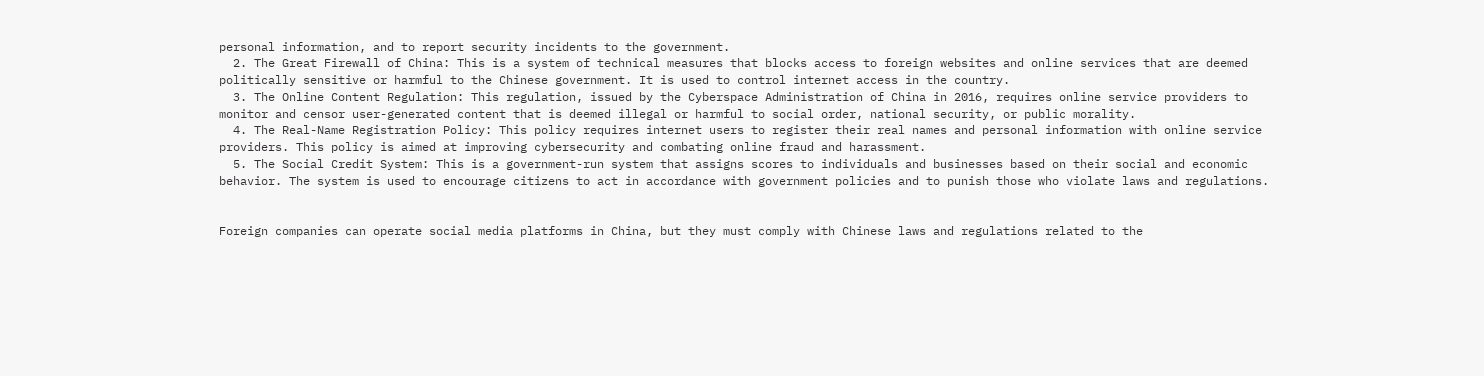personal information, and to report security incidents to the government.
  2. The Great Firewall of China: This is a system of technical measures that blocks access to foreign websites and online services that are deemed politically sensitive or harmful to the Chinese government. It is used to control internet access in the country.
  3. The Online Content Regulation: This regulation, issued by the Cyberspace Administration of China in 2016, requires online service providers to monitor and censor user-generated content that is deemed illegal or harmful to social order, national security, or public morality.
  4. The Real-Name Registration Policy: This policy requires internet users to register their real names and personal information with online service providers. This policy is aimed at improving cybersecurity and combating online fraud and harassment.
  5. The Social Credit System: This is a government-run system that assigns scores to individuals and businesses based on their social and economic behavior. The system is used to encourage citizens to act in accordance with government policies and to punish those who violate laws and regulations.


Foreign companies can operate social media platforms in China, but they must comply with Chinese laws and regulations related to the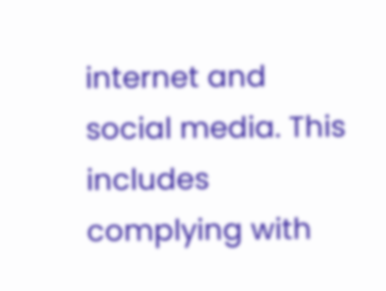internet and social media. This includes complying with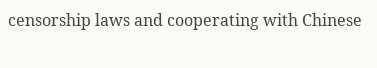censorship laws and cooperating with Chinese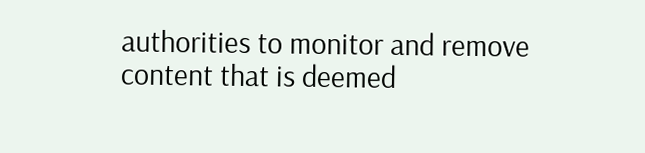authorities to monitor and remove content that is deemed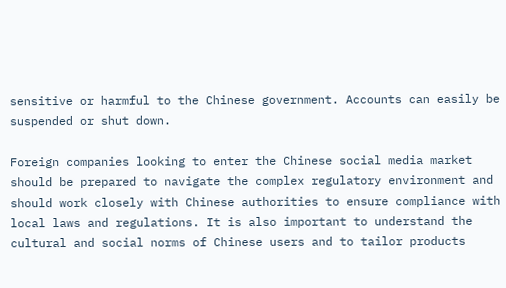sensitive or harmful to the Chinese government. Accounts can easily be suspended or shut down.

Foreign companies looking to enter the Chinese social media market should be prepared to navigate the complex regulatory environment and should work closely with Chinese authorities to ensure compliance with local laws and regulations. It is also important to understand the cultural and social norms of Chinese users and to tailor products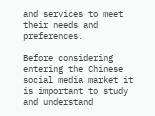and services to meet their needs and preferences.

Before considering entering the Chinese social media market it is important to study and understand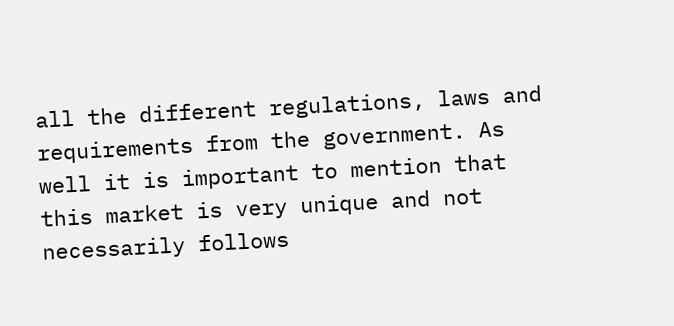all the different regulations, laws and requirements from the government. As well it is important to mention that this market is very unique and not necessarily follows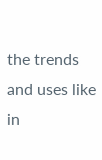the trends and uses like in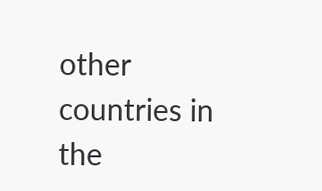other countries in the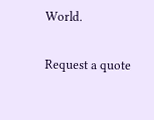World.

Request a quote